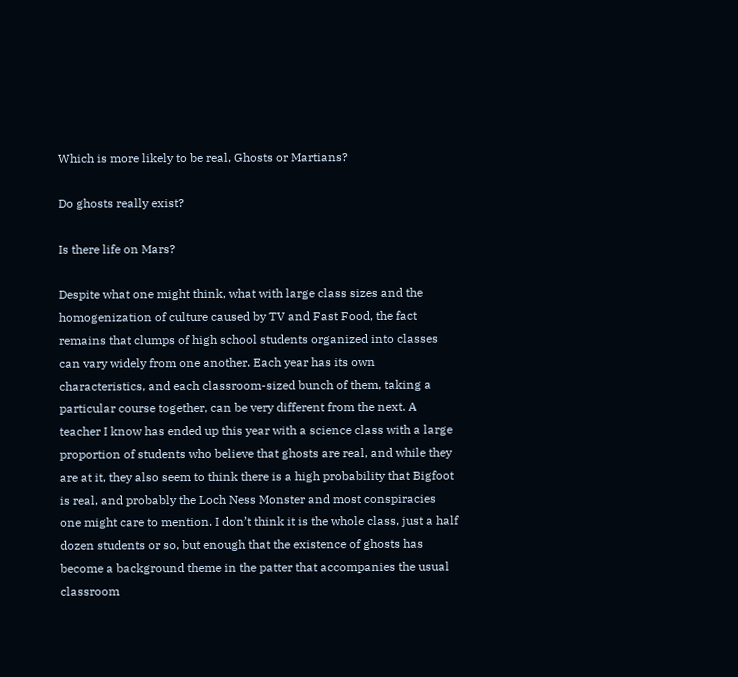Which is more likely to be real, Ghosts or Martians?

Do ghosts really exist?

Is there life on Mars?

Despite what one might think, what with large class sizes and the homogenization of culture caused by TV and Fast Food, the fact remains that clumps of high school students organized into classes can vary widely from one another. Each year has its own characteristics, and each classroom-sized bunch of them, taking a particular course together, can be very different from the next. A teacher I know has ended up this year with a science class with a large proportion of students who believe that ghosts are real, and while they are at it, they also seem to think there is a high probability that Bigfoot is real, and probably the Loch Ness Monster and most conspiracies one might care to mention. I don’t think it is the whole class, just a half dozen students or so, but enough that the existence of ghosts has become a background theme in the patter that accompanies the usual classroom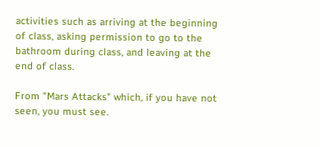activities such as arriving at the beginning of class, asking permission to go to the bathroom during class, and leaving at the end of class.

From "Mars Attacks" which, if you have not seen, you must see.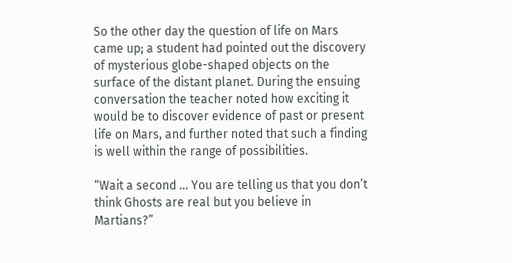So the other day the question of life on Mars came up; a student had pointed out the discovery of mysterious globe-shaped objects on the surface of the distant planet. During the ensuing conversation the teacher noted how exciting it would be to discover evidence of past or present life on Mars, and further noted that such a finding is well within the range of possibilities.

“Wait a second … You are telling us that you don’t think Ghosts are real but you believe in Martians?”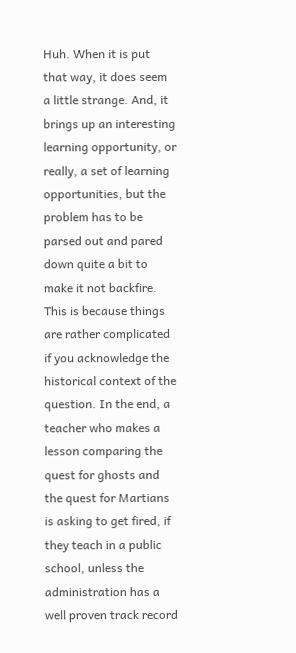Huh. When it is put that way, it does seem a little strange. And, it brings up an interesting learning opportunity, or really, a set of learning opportunities, but the problem has to be parsed out and pared down quite a bit to make it not backfire. This is because things are rather complicated if you acknowledge the historical context of the question. In the end, a teacher who makes a lesson comparing the quest for ghosts and the quest for Martians is asking to get fired, if they teach in a public school, unless the administration has a well proven track record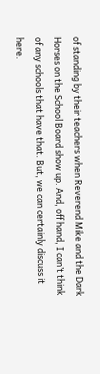of standing by their teachers when Reverend Mike and the Dark Horses on the School Board show up. And, off hand, I can’t think of any schools that have that. But, we can certainly discuss it here.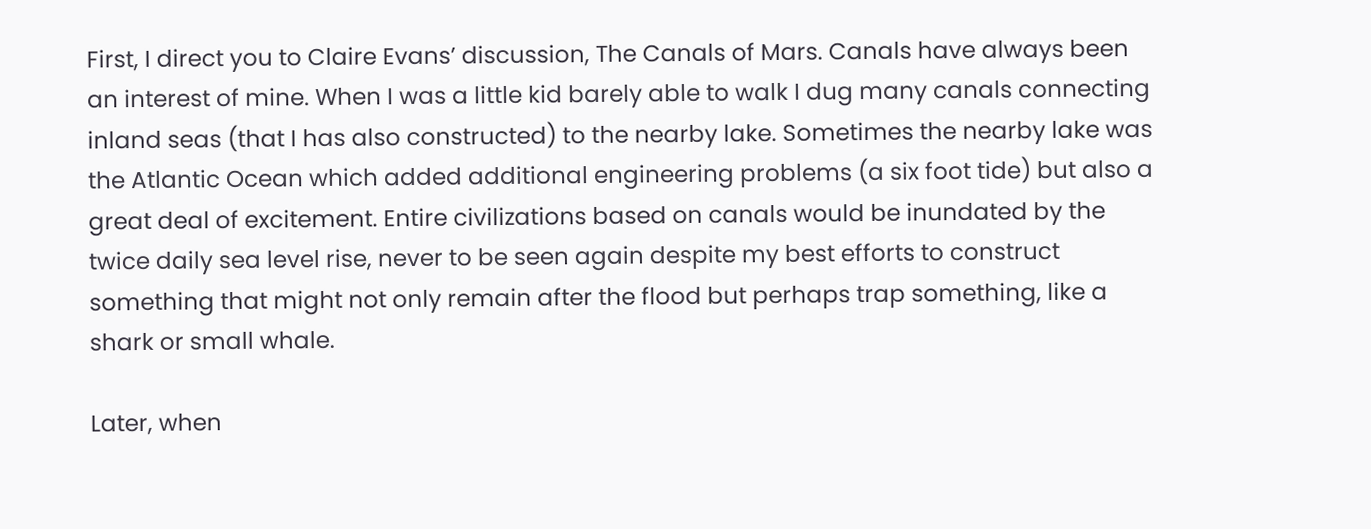First, I direct you to Claire Evans’ discussion, The Canals of Mars. Canals have always been an interest of mine. When I was a little kid barely able to walk I dug many canals connecting inland seas (that I has also constructed) to the nearby lake. Sometimes the nearby lake was the Atlantic Ocean which added additional engineering problems (a six foot tide) but also a great deal of excitement. Entire civilizations based on canals would be inundated by the twice daily sea level rise, never to be seen again despite my best efforts to construct something that might not only remain after the flood but perhaps trap something, like a shark or small whale.

Later, when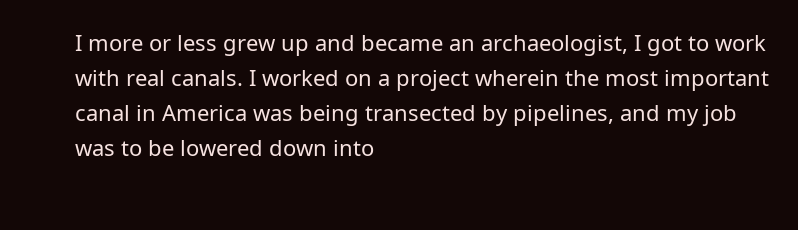I more or less grew up and became an archaeologist, I got to work with real canals. I worked on a project wherein the most important canal in America was being transected by pipelines, and my job was to be lowered down into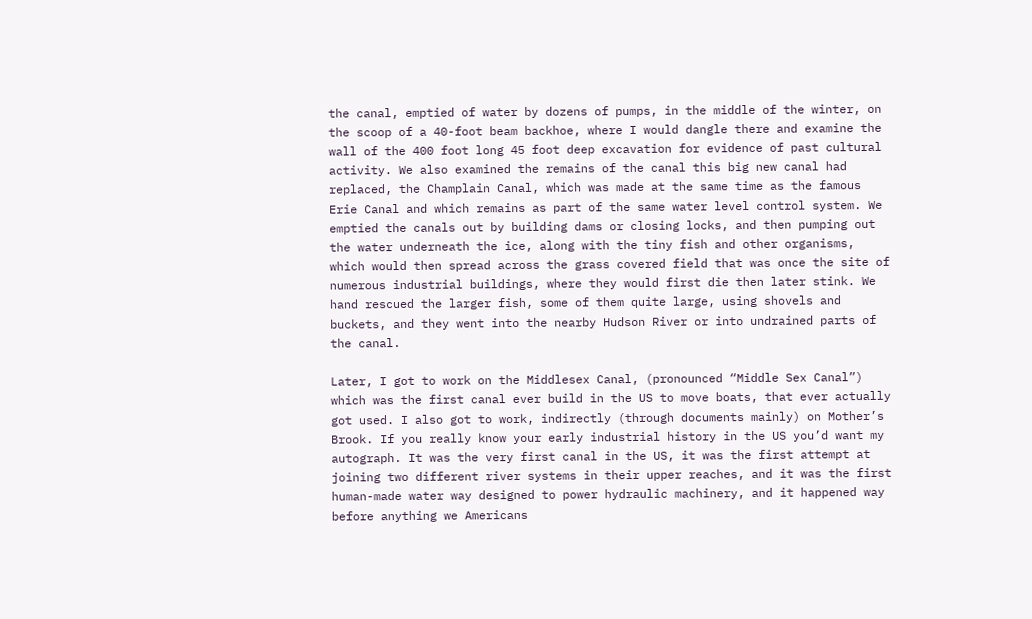the canal, emptied of water by dozens of pumps, in the middle of the winter, on the scoop of a 40-foot beam backhoe, where I would dangle there and examine the wall of the 400 foot long 45 foot deep excavation for evidence of past cultural activity. We also examined the remains of the canal this big new canal had replaced, the Champlain Canal, which was made at the same time as the famous Erie Canal and which remains as part of the same water level control system. We emptied the canals out by building dams or closing locks, and then pumping out the water underneath the ice, along with the tiny fish and other organisms, which would then spread across the grass covered field that was once the site of numerous industrial buildings, where they would first die then later stink. We hand rescued the larger fish, some of them quite large, using shovels and buckets, and they went into the nearby Hudson River or into undrained parts of the canal.

Later, I got to work on the Middlesex Canal, (pronounced “Middle Sex Canal”) which was the first canal ever build in the US to move boats, that ever actually got used. I also got to work, indirectly (through documents mainly) on Mother’s Brook. If you really know your early industrial history in the US you’d want my autograph. It was the very first canal in the US, it was the first attempt at joining two different river systems in their upper reaches, and it was the first human-made water way designed to power hydraulic machinery, and it happened way before anything we Americans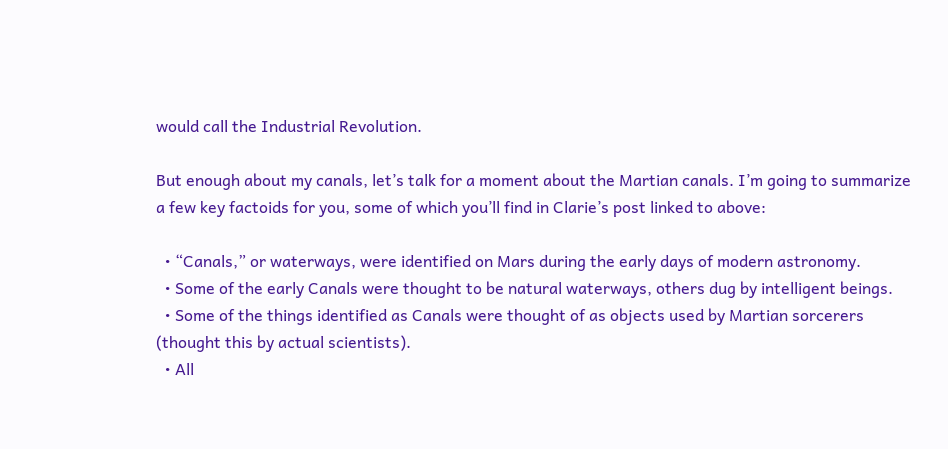would call the Industrial Revolution.

But enough about my canals, let’s talk for a moment about the Martian canals. I’m going to summarize a few key factoids for you, some of which you’ll find in Clarie’s post linked to above:

  • “Canals,” or waterways, were identified on Mars during the early days of modern astronomy.
  • Some of the early Canals were thought to be natural waterways, others dug by intelligent beings.
  • Some of the things identified as Canals were thought of as objects used by Martian sorcerers (thought this by actual scientists).
  • All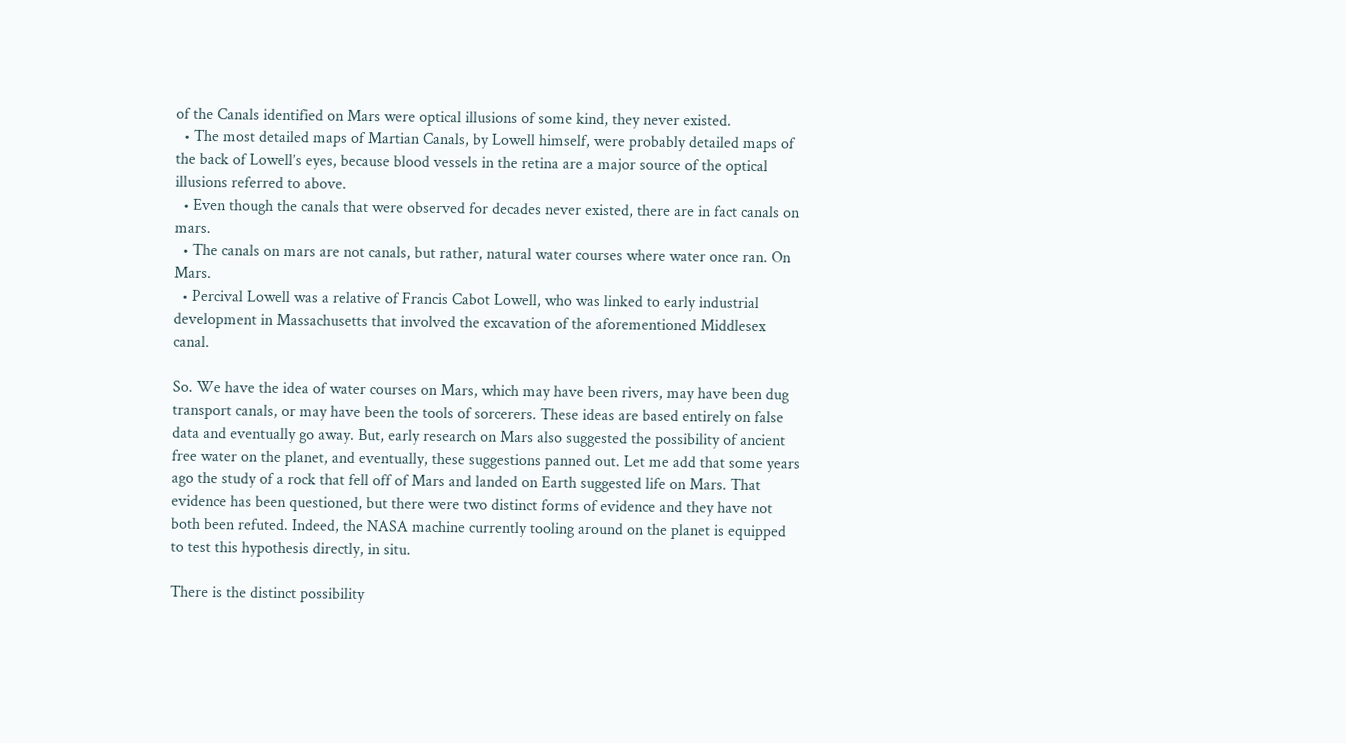of the Canals identified on Mars were optical illusions of some kind, they never existed.
  • The most detailed maps of Martian Canals, by Lowell himself, were probably detailed maps of the back of Lowell’s eyes, because blood vessels in the retina are a major source of the optical illusions referred to above.
  • Even though the canals that were observed for decades never existed, there are in fact canals on mars.
  • The canals on mars are not canals, but rather, natural water courses where water once ran. On Mars.
  • Percival Lowell was a relative of Francis Cabot Lowell, who was linked to early industrial development in Massachusetts that involved the excavation of the aforementioned Middlesex canal.

So. We have the idea of water courses on Mars, which may have been rivers, may have been dug transport canals, or may have been the tools of sorcerers. These ideas are based entirely on false data and eventually go away. But, early research on Mars also suggested the possibility of ancient free water on the planet, and eventually, these suggestions panned out. Let me add that some years ago the study of a rock that fell off of Mars and landed on Earth suggested life on Mars. That evidence has been questioned, but there were two distinct forms of evidence and they have not both been refuted. Indeed, the NASA machine currently tooling around on the planet is equipped to test this hypothesis directly, in situ.

There is the distinct possibility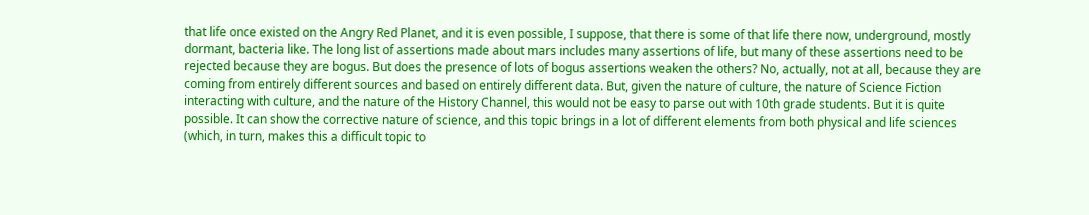that life once existed on the Angry Red Planet, and it is even possible, I suppose, that there is some of that life there now, underground, mostly dormant, bacteria like. The long list of assertions made about mars includes many assertions of life, but many of these assertions need to be rejected because they are bogus. But does the presence of lots of bogus assertions weaken the others? No, actually, not at all, because they are coming from entirely different sources and based on entirely different data. But, given the nature of culture, the nature of Science Fiction interacting with culture, and the nature of the History Channel, this would not be easy to parse out with 10th grade students. But it is quite possible. It can show the corrective nature of science, and this topic brings in a lot of different elements from both physical and life sciences (which, in turn, makes this a difficult topic to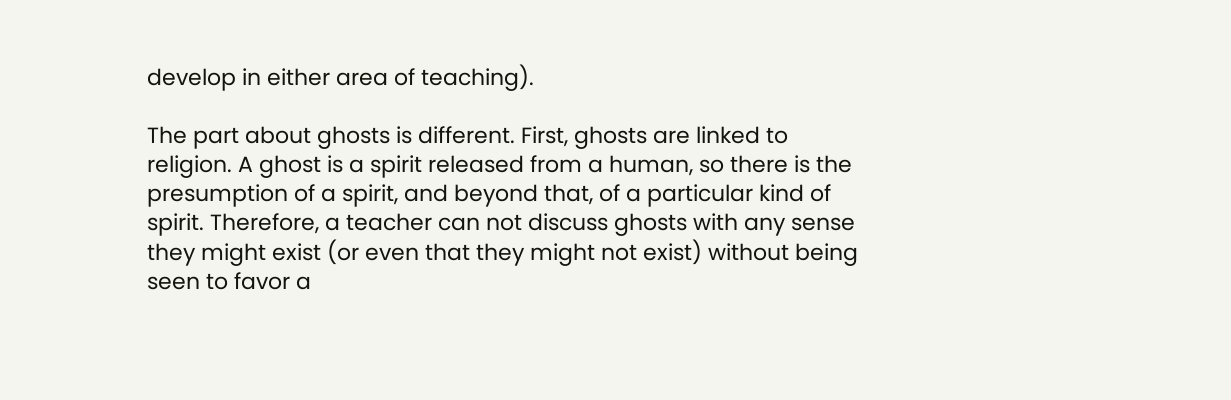develop in either area of teaching).

The part about ghosts is different. First, ghosts are linked to religion. A ghost is a spirit released from a human, so there is the presumption of a spirit, and beyond that, of a particular kind of spirit. Therefore, a teacher can not discuss ghosts with any sense they might exist (or even that they might not exist) without being seen to favor a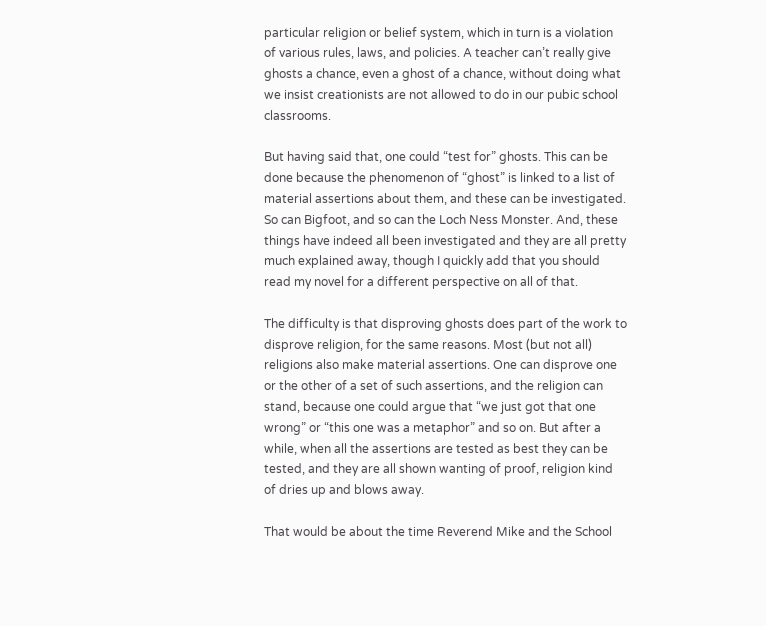particular religion or belief system, which in turn is a violation of various rules, laws, and policies. A teacher can’t really give ghosts a chance, even a ghost of a chance, without doing what we insist creationists are not allowed to do in our pubic school classrooms.

But having said that, one could “test for” ghosts. This can be done because the phenomenon of “ghost” is linked to a list of material assertions about them, and these can be investigated. So can Bigfoot, and so can the Loch Ness Monster. And, these things have indeed all been investigated and they are all pretty much explained away, though I quickly add that you should read my novel for a different perspective on all of that.

The difficulty is that disproving ghosts does part of the work to disprove religion, for the same reasons. Most (but not all) religions also make material assertions. One can disprove one or the other of a set of such assertions, and the religion can stand, because one could argue that “we just got that one wrong” or “this one was a metaphor” and so on. But after a while, when all the assertions are tested as best they can be tested, and they are all shown wanting of proof, religion kind of dries up and blows away.

That would be about the time Reverend Mike and the School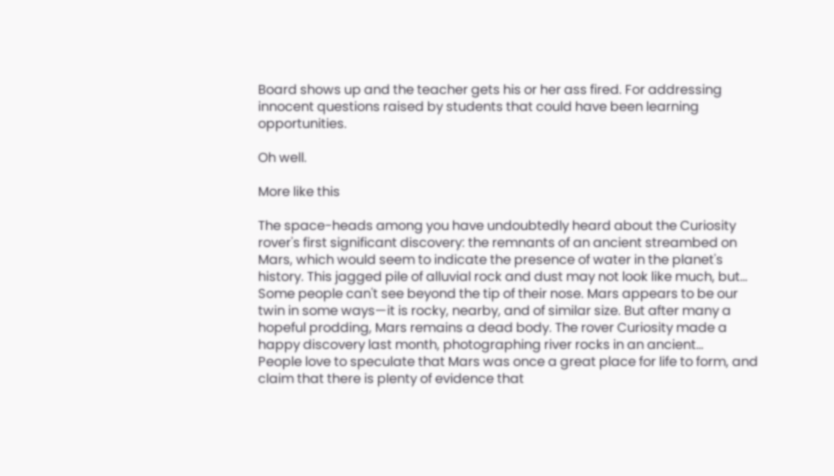Board shows up and the teacher gets his or her ass fired. For addressing innocent questions raised by students that could have been learning opportunities.

Oh well.

More like this

The space-heads among you have undoubtedly heard about the Curiosity rover's first significant discovery: the remnants of an ancient streambed on Mars, which would seem to indicate the presence of water in the planet's history. This jagged pile of alluvial rock and dust may not look like much, but…
Some people can't see beyond the tip of their nose. Mars appears to be our twin in some ways—it is rocky, nearby, and of similar size. But after many a hopeful prodding, Mars remains a dead body. The rover Curiosity made a happy discovery last month, photographing river rocks in an ancient…
People love to speculate that Mars was once a great place for life to form, and claim that there is plenty of evidence that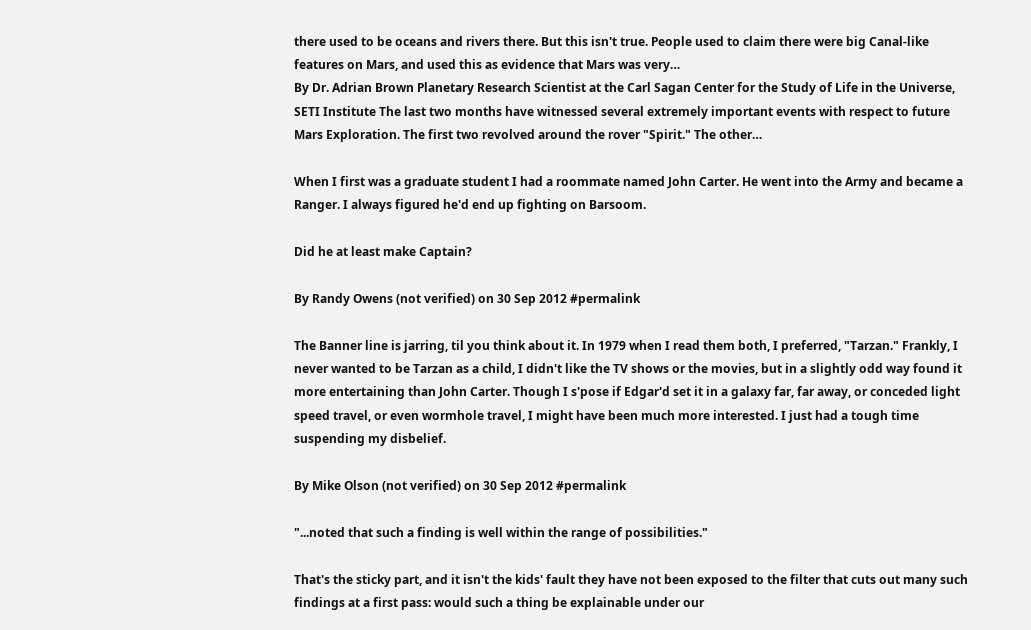there used to be oceans and rivers there. But this isn't true. People used to claim there were big Canal-like features on Mars, and used this as evidence that Mars was very…
By Dr. Adrian Brown Planetary Research Scientist at the Carl Sagan Center for the Study of Life in the Universe, SETI Institute The last two months have witnessed several extremely important events with respect to future Mars Exploration. The first two revolved around the rover "Spirit." The other…

When I first was a graduate student I had a roommate named John Carter. He went into the Army and became a Ranger. I always figured he'd end up fighting on Barsoom.

Did he at least make Captain?

By Randy Owens (not verified) on 30 Sep 2012 #permalink

The Banner line is jarring, til you think about it. In 1979 when I read them both, I preferred, "Tarzan." Frankly, I never wanted to be Tarzan as a child, I didn't like the TV shows or the movies, but in a slightly odd way found it more entertaining than John Carter. Though I s'pose if Edgar'd set it in a galaxy far, far away, or conceded light speed travel, or even wormhole travel, I might have been much more interested. I just had a tough time suspending my disbelief.

By Mike Olson (not verified) on 30 Sep 2012 #permalink

"...noted that such a finding is well within the range of possibilities."

That's the sticky part, and it isn't the kids' fault they have not been exposed to the filter that cuts out many such findings at a first pass: would such a thing be explainable under our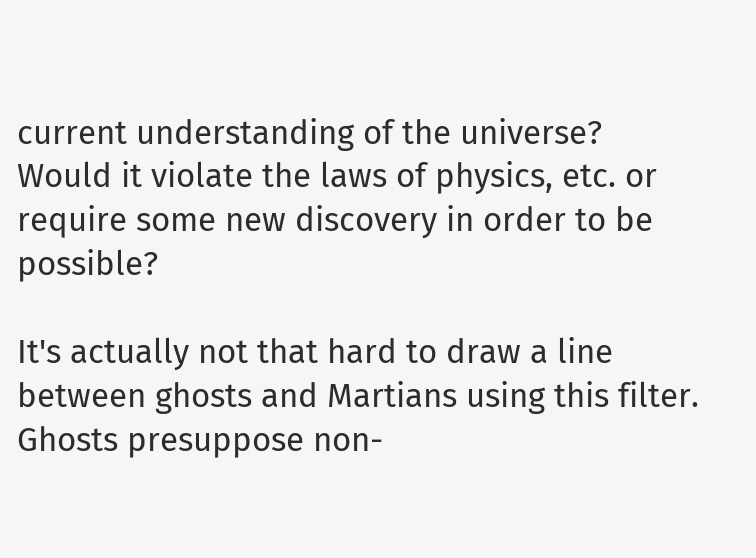current understanding of the universe? Would it violate the laws of physics, etc. or require some new discovery in order to be possible?

It's actually not that hard to draw a line between ghosts and Martians using this filter. Ghosts presuppose non-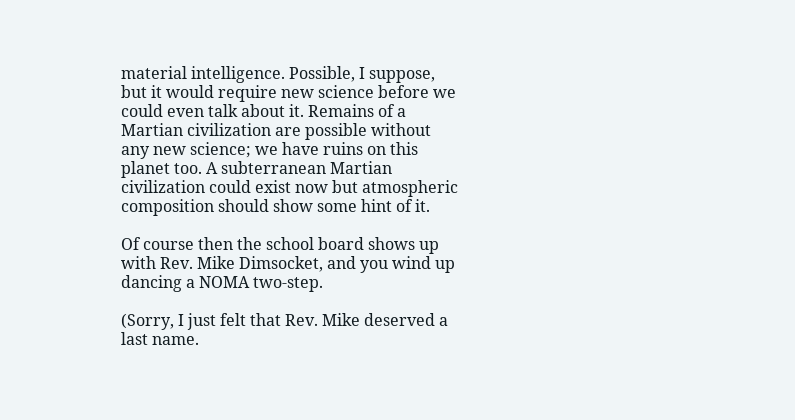material intelligence. Possible, I suppose, but it would require new science before we could even talk about it. Remains of a Martian civilization are possible without any new science; we have ruins on this planet too. A subterranean Martian civilization could exist now but atmospheric composition should show some hint of it.

Of course then the school board shows up with Rev. Mike Dimsocket, and you wind up dancing a NOMA two-step.

(Sorry, I just felt that Rev. Mike deserved a last name.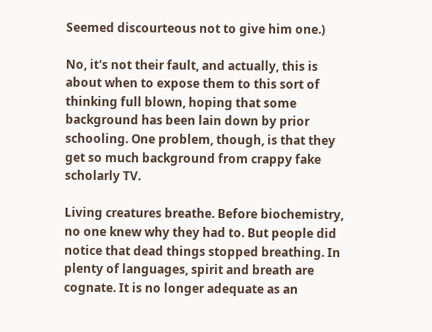Seemed discourteous not to give him one.)

No, it's not their fault, and actually, this is about when to expose them to this sort of thinking full blown, hoping that some background has been lain down by prior schooling. One problem, though, is that they get so much background from crappy fake scholarly TV.

Living creatures breathe. Before biochemistry, no one knew why they had to. But people did notice that dead things stopped breathing. In plenty of languages, spirit and breath are cognate. It is no longer adequate as an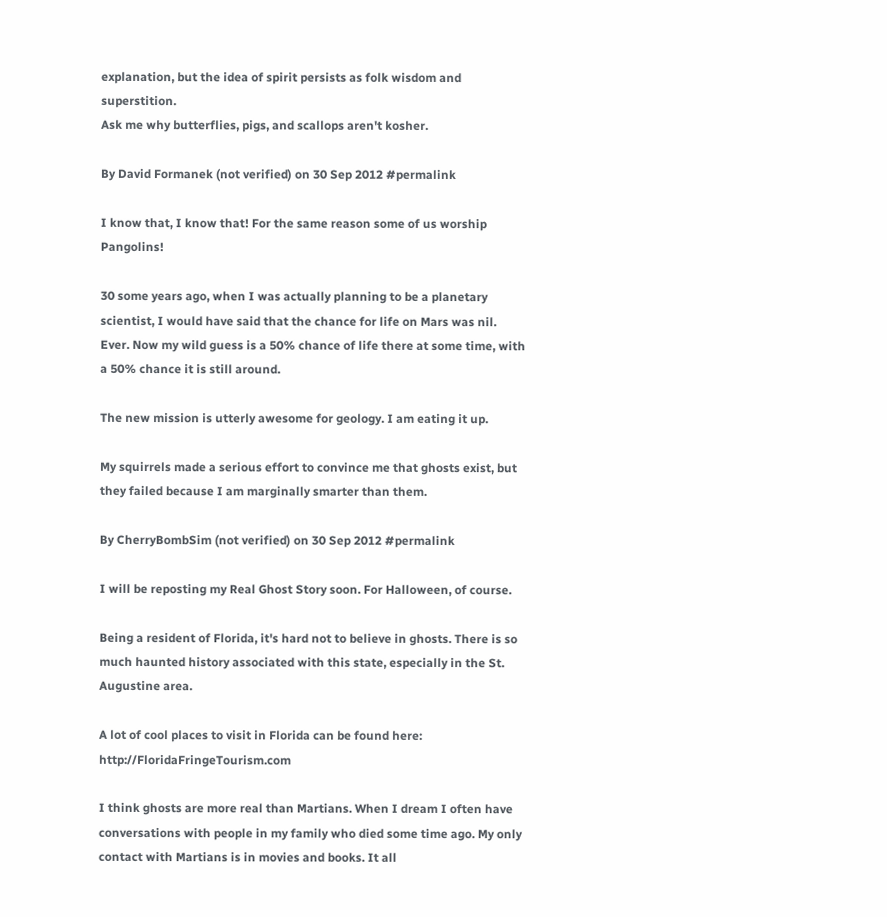explanation, but the idea of spirit persists as folk wisdom and superstition.
Ask me why butterflies, pigs, and scallops aren't kosher.

By David Formanek (not verified) on 30 Sep 2012 #permalink

I know that, I know that! For the same reason some of us worship Pangolins!

30 some years ago, when I was actually planning to be a planetary scientist, I would have said that the chance for life on Mars was nil. Ever. Now my wild guess is a 50% chance of life there at some time, with a 50% chance it is still around.

The new mission is utterly awesome for geology. I am eating it up.

My squirrels made a serious effort to convince me that ghosts exist, but they failed because I am marginally smarter than them.

By CherryBombSim (not verified) on 30 Sep 2012 #permalink

I will be reposting my Real Ghost Story soon. For Halloween, of course.

Being a resident of Florida, it's hard not to believe in ghosts. There is so much haunted history associated with this state, especially in the St. Augustine area.

A lot of cool places to visit in Florida can be found here: http://FloridaFringeTourism.com

I think ghosts are more real than Martians. When I dream I often have conversations with people in my family who died some time ago. My only contact with Martians is in movies and books. It all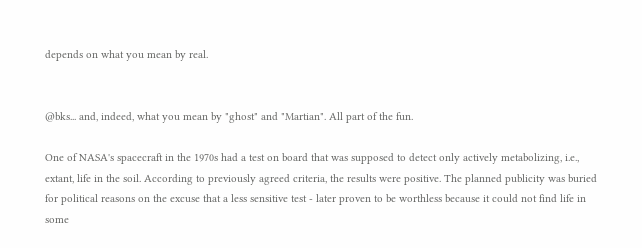depends on what you mean by real.


@bks... and, indeed, what you mean by "ghost" and "Martian". All part of the fun.

One of NASA's spacecraft in the 1970s had a test on board that was supposed to detect only actively metabolizing, i.e., extant, life in the soil. According to previously agreed criteria, the results were positive. The planned publicity was buried for political reasons on the excuse that a less sensitive test - later proven to be worthless because it could not find life in some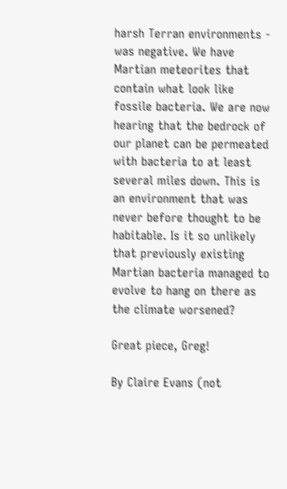harsh Terran environments - was negative. We have Martian meteorites that contain what look like fossile bacteria. We are now hearing that the bedrock of our planet can be permeated with bacteria to at least several miles down. This is an environment that was never before thought to be habitable. Is it so unlikely that previously existing Martian bacteria managed to evolve to hang on there as the climate worsened?

Great piece, Greg!

By Claire Evans (not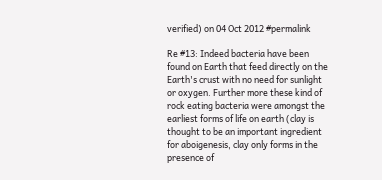verified) on 04 Oct 2012 #permalink

Re #13: Indeed bacteria have been found on Earth that feed directly on the Earth's crust with no need for sunlight or oxygen. Further more these kind of rock eating bacteria were amongst the earliest forms of life on earth (clay is thought to be an important ingredient for aboigenesis, clay only forms in the presence of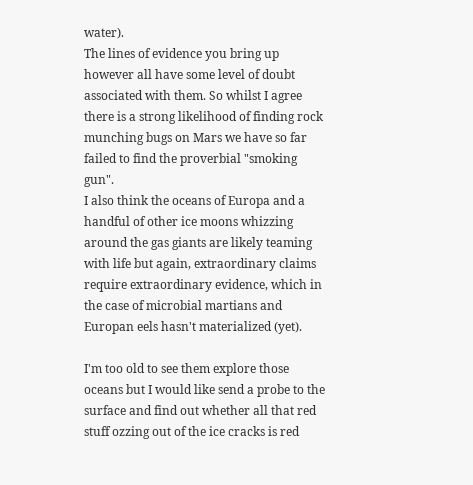water).
The lines of evidence you bring up however all have some level of doubt associated with them. So whilst I agree there is a strong likelihood of finding rock munching bugs on Mars we have so far failed to find the proverbial "smoking gun".
I also think the oceans of Europa and a handful of other ice moons whizzing around the gas giants are likely teaming with life but again, extraordinary claims require extraordinary evidence, which in the case of microbial martians and Europan eels hasn't materialized (yet).

I'm too old to see them explore those oceans but I would like send a probe to the surface and find out whether all that red stuff ozzing out of the ice cracks is red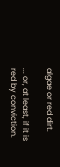algae or red dirt.

... or, at least, if it is red by conviction.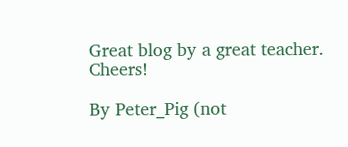Great blog by a great teacher. Cheers!

By Peter_Pig (not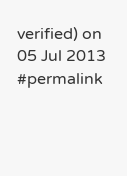verified) on 05 Jul 2013 #permalink